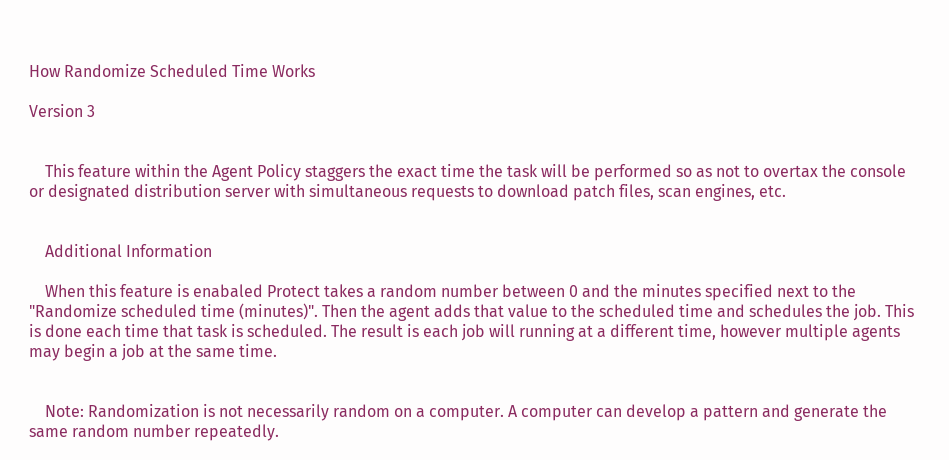How Randomize Scheduled Time Works

Version 3


    This feature within the Agent Policy staggers the exact time the task will be performed so as not to overtax the console or designated distribution server with simultaneous requests to download patch files, scan engines, etc.


    Additional Information

    When this feature is enabaled Protect takes a random number between 0 and the minutes specified next to the "Randomize scheduled time (minutes)". Then the agent adds that value to the scheduled time and schedules the job. This is done each time that task is scheduled. The result is each job will running at a different time, however multiple agents may begin a job at the same time.


    Note: Randomization is not necessarily random on a computer. A computer can develop a pattern and generate the same random number repeatedly.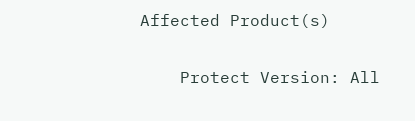Affected Product(s)


    Protect Version: All